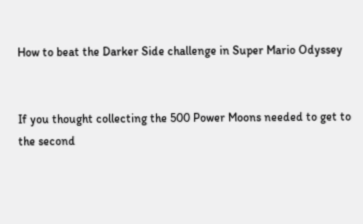How to beat the Darker Side challenge in Super Mario Odyssey


If you thought collecting the 500 Power Moons needed to get to the second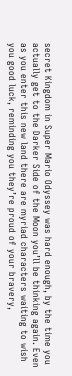secret Kingdom in Super Mario Odyssey was hard enough, by the time you actually get to the Darker Side of the Moon you’ll be thinking again. Even as you enter this new land there are myriad characters waiting to wish you good luck, reminding you they’re proud of your bravery,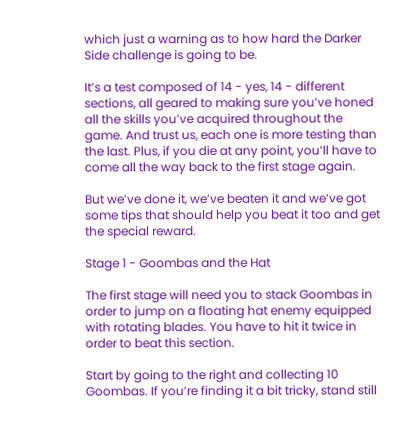which just a warning as to how hard the Darker Side challenge is going to be.

It’s a test composed of 14 - yes, 14 - different sections, all geared to making sure you’ve honed all the skills you’ve acquired throughout the game. And trust us, each one is more testing than the last. Plus, if you die at any point, you’ll have to come all the way back to the first stage again.

But we’ve done it, we’ve beaten it and we’ve got some tips that should help you beat it too and get the special reward.

Stage 1 - Goombas and the Hat

The first stage will need you to stack Goombas in order to jump on a floating hat enemy equipped with rotating blades. You have to hit it twice in order to beat this section.

Start by going to the right and collecting 10 Goombas. If you’re finding it a bit tricky, stand still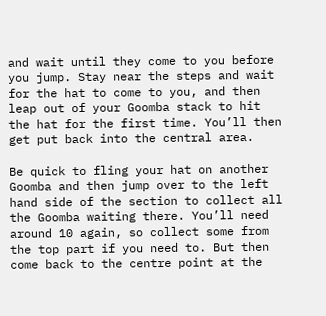and wait until they come to you before you jump. Stay near the steps and wait for the hat to come to you, and then leap out of your Goomba stack to hit the hat for the first time. You’ll then get put back into the central area.

Be quick to fling your hat on another Goomba and then jump over to the left hand side of the section to collect all the Goomba waiting there. You’ll need around 10 again, so collect some from the top part if you need to. But then come back to the centre point at the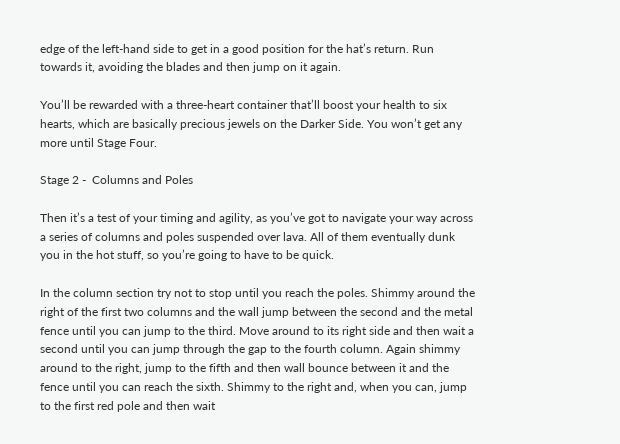edge of the left-hand side to get in a good position for the hat’s return. Run towards it, avoiding the blades and then jump on it again.

You’ll be rewarded with a three-heart container that’ll boost your health to six hearts, which are basically precious jewels on the Darker Side. You won’t get any more until Stage Four.

Stage 2 -  Columns and Poles

Then it’s a test of your timing and agility, as you’ve got to navigate your way across a series of columns and poles suspended over lava. All of them eventually dunk you in the hot stuff, so you’re going to have to be quick.

In the column section try not to stop until you reach the poles. Shimmy around the right of the first two columns and the wall jump between the second and the metal fence until you can jump to the third. Move around to its right side and then wait a second until you can jump through the gap to the fourth column. Again shimmy around to the right, jump to the fifth and then wall bounce between it and the fence until you can reach the sixth. Shimmy to the right and, when you can, jump to the first red pole and then wait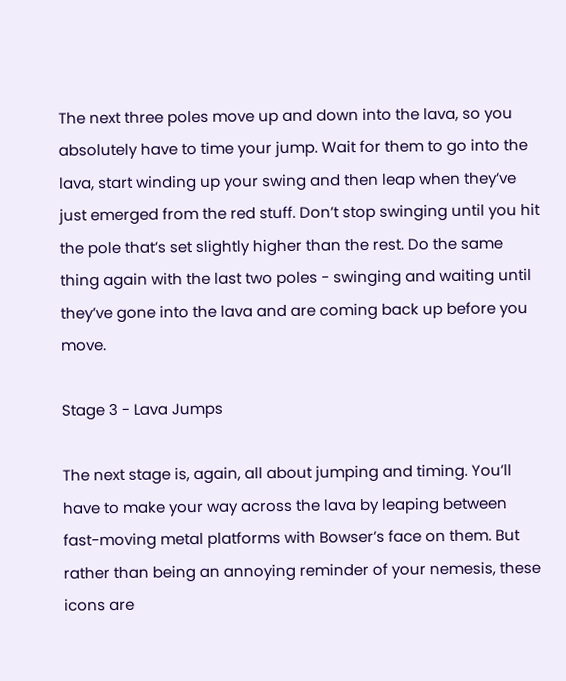The next three poles move up and down into the lava, so you absolutely have to time your jump. Wait for them to go into the lava, start winding up your swing and then leap when they’ve just emerged from the red stuff. Don’t stop swinging until you hit the pole that’s set slightly higher than the rest. Do the same thing again with the last two poles - swinging and waiting until they’ve gone into the lava and are coming back up before you move.

Stage 3 - Lava Jumps

The next stage is, again, all about jumping and timing. You’ll have to make your way across the lava by leaping between fast-moving metal platforms with Bowser’s face on them. But rather than being an annoying reminder of your nemesis, these icons are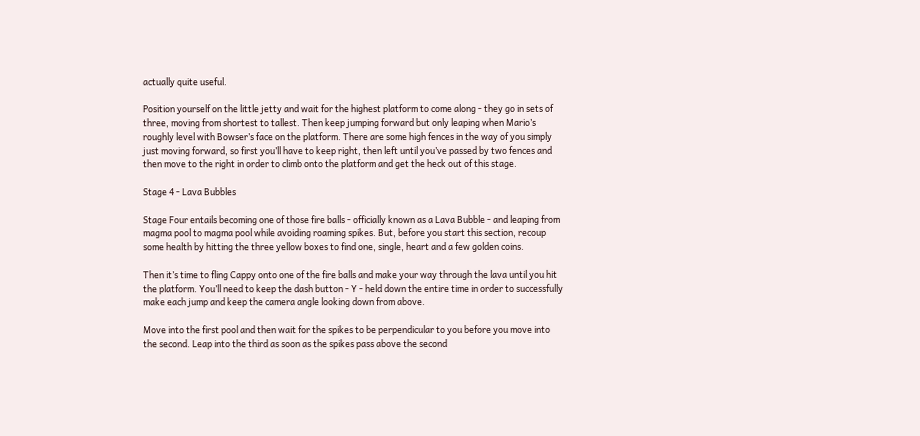actually quite useful.

Position yourself on the little jetty and wait for the highest platform to come along - they go in sets of three, moving from shortest to tallest. Then keep jumping forward but only leaping when Mario’s roughly level with Bowser’s face on the platform. There are some high fences in the way of you simply just moving forward, so first you’ll have to keep right, then left until you’ve passed by two fences and then move to the right in order to climb onto the platform and get the heck out of this stage.

Stage 4 - Lava Bubbles

Stage Four entails becoming one of those fire balls - officially known as a Lava Bubble - and leaping from magma pool to magma pool while avoiding roaming spikes. But, before you start this section, recoup some health by hitting the three yellow boxes to find one, single, heart and a few golden coins.

Then it’s time to fling Cappy onto one of the fire balls and make your way through the lava until you hit the platform. You’ll need to keep the dash button - Y - held down the entire time in order to successfully make each jump and keep the camera angle looking down from above.

Move into the first pool and then wait for the spikes to be perpendicular to you before you move into the second. Leap into the third as soon as the spikes pass above the second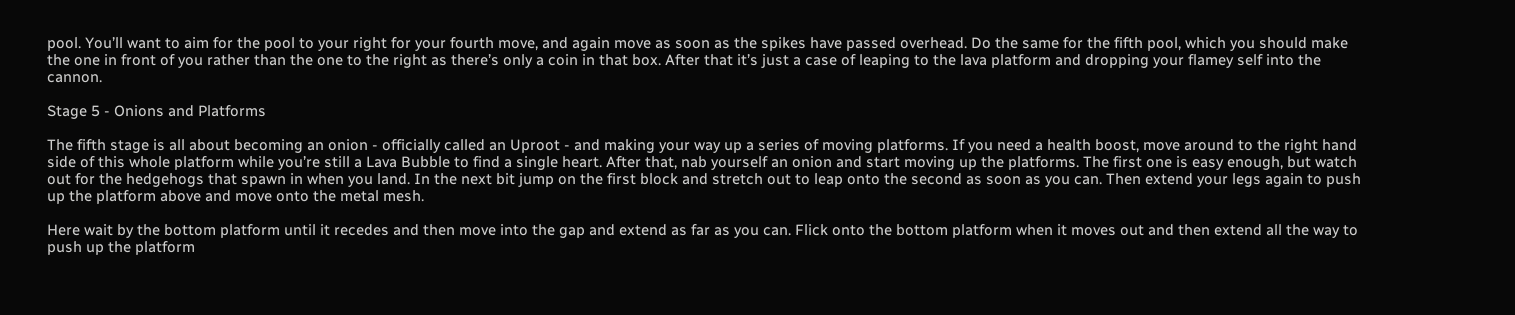pool. You’ll want to aim for the pool to your right for your fourth move, and again move as soon as the spikes have passed overhead. Do the same for the fifth pool, which you should make the one in front of you rather than the one to the right as there’s only a coin in that box. After that it’s just a case of leaping to the lava platform and dropping your flamey self into the cannon.

Stage 5 - Onions and Platforms

The fifth stage is all about becoming an onion - officially called an Uproot - and making your way up a series of moving platforms. If you need a health boost, move around to the right hand side of this whole platform while you’re still a Lava Bubble to find a single heart. After that, nab yourself an onion and start moving up the platforms. The first one is easy enough, but watch out for the hedgehogs that spawn in when you land. In the next bit jump on the first block and stretch out to leap onto the second as soon as you can. Then extend your legs again to push up the platform above and move onto the metal mesh.

Here wait by the bottom platform until it recedes and then move into the gap and extend as far as you can. Flick onto the bottom platform when it moves out and then extend all the way to push up the platform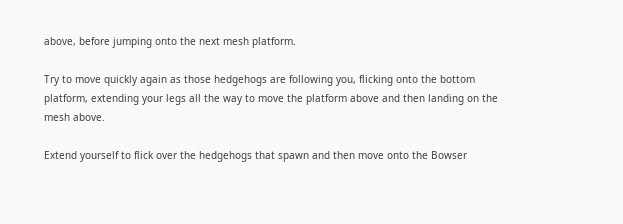above, before jumping onto the next mesh platform.

Try to move quickly again as those hedgehogs are following you, flicking onto the bottom platform, extending your legs all the way to move the platform above and then landing on the mesh above.

Extend yourself to flick over the hedgehogs that spawn and then move onto the Bowser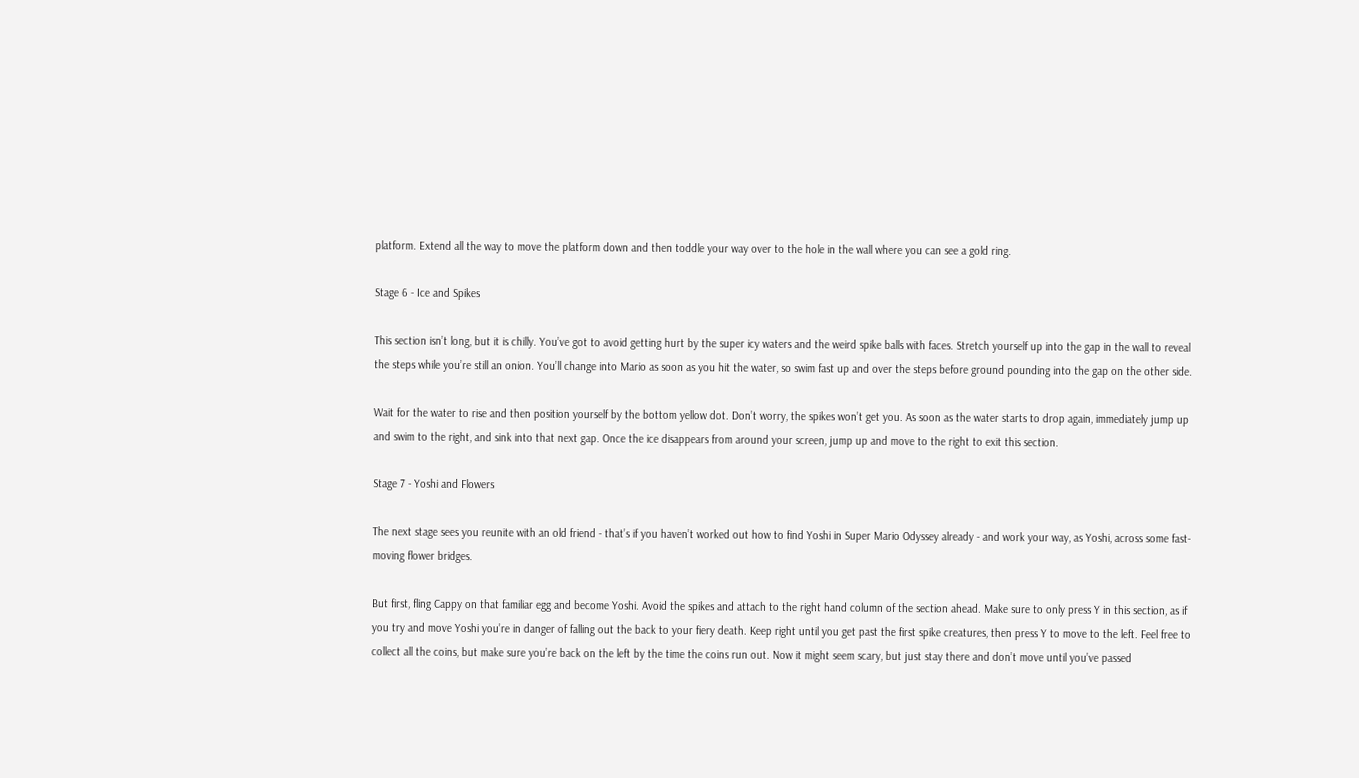platform. Extend all the way to move the platform down and then toddle your way over to the hole in the wall where you can see a gold ring.

Stage 6 - Ice and Spikes

This section isn’t long, but it is chilly. You’ve got to avoid getting hurt by the super icy waters and the weird spike balls with faces. Stretch yourself up into the gap in the wall to reveal the steps while you’re still an onion. You’ll change into Mario as soon as you hit the water, so swim fast up and over the steps before ground pounding into the gap on the other side.

Wait for the water to rise and then position yourself by the bottom yellow dot. Don’t worry, the spikes won’t get you. As soon as the water starts to drop again, immediately jump up and swim to the right, and sink into that next gap. Once the ice disappears from around your screen, jump up and move to the right to exit this section.

Stage 7 - Yoshi and Flowers

The next stage sees you reunite with an old friend - that’s if you haven’t worked out how to find Yoshi in Super Mario Odyssey already - and work your way, as Yoshi, across some fast-moving flower bridges.

But first, fling Cappy on that familiar egg and become Yoshi. Avoid the spikes and attach to the right hand column of the section ahead. Make sure to only press Y in this section, as if you try and move Yoshi you’re in danger of falling out the back to your fiery death. Keep right until you get past the first spike creatures, then press Y to move to the left. Feel free to collect all the coins, but make sure you’re back on the left by the time the coins run out. Now it might seem scary, but just stay there and don’t move until you’ve passed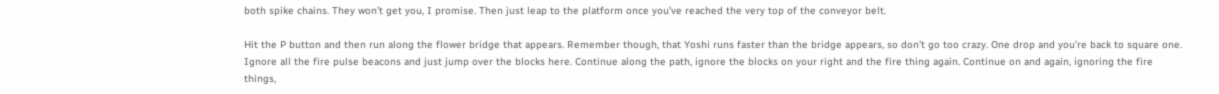both spike chains. They won’t get you, I promise. Then just leap to the platform once you’ve reached the very top of the conveyor belt.

Hit the P button and then run along the flower bridge that appears. Remember though, that Yoshi runs faster than the bridge appears, so don’t go too crazy. One drop and you’re back to square one. Ignore all the fire pulse beacons and just jump over the blocks here. Continue along the path, ignore the blocks on your right and the fire thing again. Continue on and again, ignoring the fire things,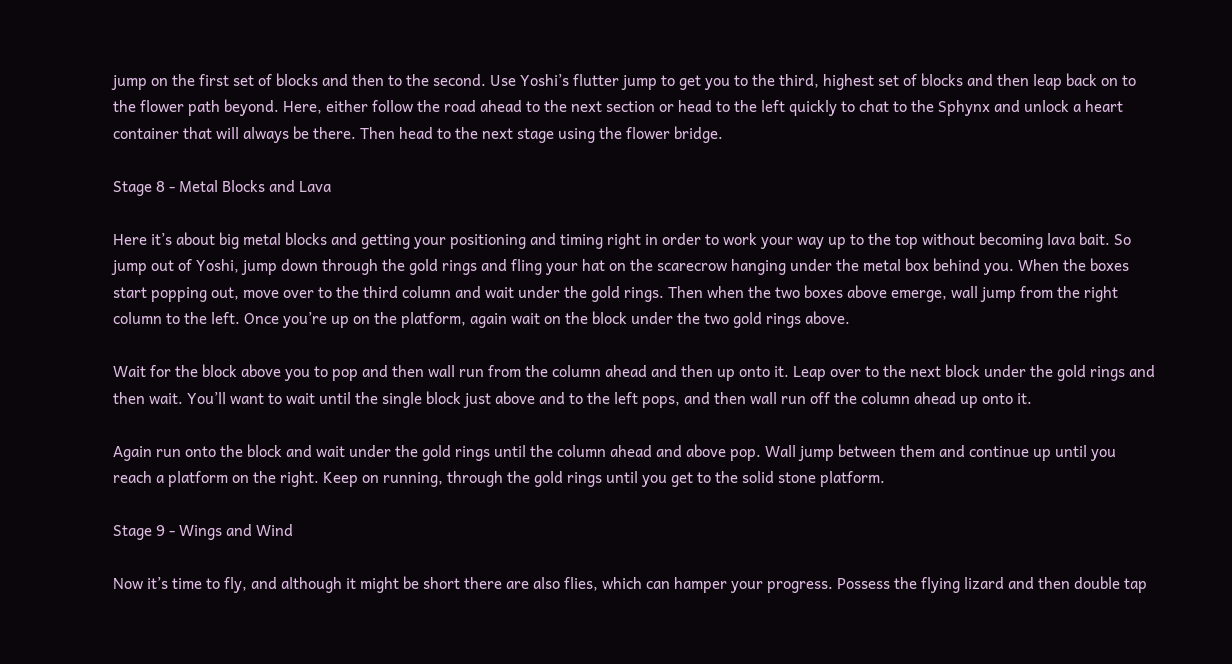jump on the first set of blocks and then to the second. Use Yoshi’s flutter jump to get you to the third, highest set of blocks and then leap back on to the flower path beyond. Here, either follow the road ahead to the next section or head to the left quickly to chat to the Sphynx and unlock a heart container that will always be there. Then head to the next stage using the flower bridge.

Stage 8 - Metal Blocks and Lava

Here it’s about big metal blocks and getting your positioning and timing right in order to work your way up to the top without becoming lava bait. So jump out of Yoshi, jump down through the gold rings and fling your hat on the scarecrow hanging under the metal box behind you. When the boxes start popping out, move over to the third column and wait under the gold rings. Then when the two boxes above emerge, wall jump from the right column to the left. Once you’re up on the platform, again wait on the block under the two gold rings above.

Wait for the block above you to pop and then wall run from the column ahead and then up onto it. Leap over to the next block under the gold rings and then wait. You’ll want to wait until the single block just above and to the left pops, and then wall run off the column ahead up onto it.

Again run onto the block and wait under the gold rings until the column ahead and above pop. Wall jump between them and continue up until you reach a platform on the right. Keep on running, through the gold rings until you get to the solid stone platform.

Stage 9 - Wings and Wind

Now it’s time to fly, and although it might be short there are also flies, which can hamper your progress. Possess the flying lizard and then double tap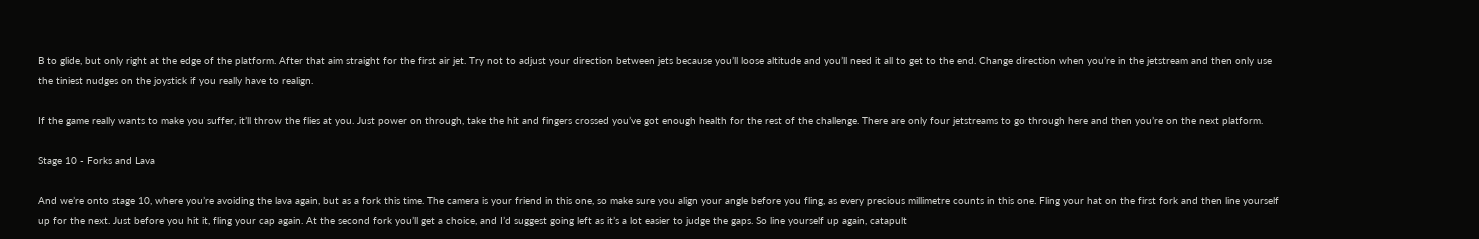B to glide, but only right at the edge of the platform. After that aim straight for the first air jet. Try not to adjust your direction between jets because you’ll loose altitude and you’ll need it all to get to the end. Change direction when you’re in the jetstream and then only use the tiniest nudges on the joystick if you really have to realign.

If the game really wants to make you suffer, it’ll throw the flies at you. Just power on through, take the hit and fingers crossed you’ve got enough health for the rest of the challenge. There are only four jetstreams to go through here and then you’re on the next platform.

Stage 10 - Forks and Lava

And we’re onto stage 10, where you’re avoiding the lava again, but as a fork this time. The camera is your friend in this one, so make sure you align your angle before you fling, as every precious millimetre counts in this one. Fling your hat on the first fork and then line yourself up for the next. Just before you hit it, fling your cap again. At the second fork you’ll get a choice, and I’d suggest going left as it’s a lot easier to judge the gaps. So line yourself up again, catapult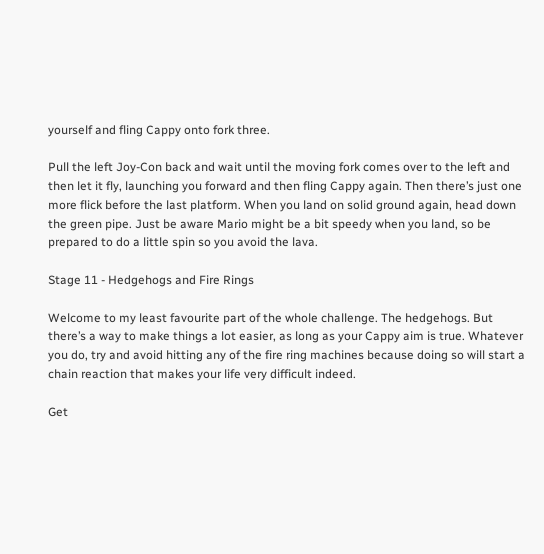yourself and fling Cappy onto fork three.

Pull the left Joy-Con back and wait until the moving fork comes over to the left and then let it fly, launching you forward and then fling Cappy again. Then there’s just one more flick before the last platform. When you land on solid ground again, head down the green pipe. Just be aware Mario might be a bit speedy when you land, so be prepared to do a little spin so you avoid the lava.

Stage 11 - Hedgehogs and Fire Rings

Welcome to my least favourite part of the whole challenge. The hedgehogs. But there’s a way to make things a lot easier, as long as your Cappy aim is true. Whatever you do, try and avoid hitting any of the fire ring machines because doing so will start a chain reaction that makes your life very difficult indeed.

Get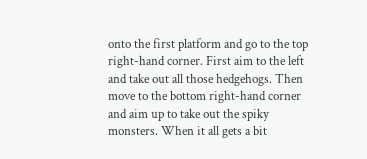onto the first platform and go to the top right-hand corner. First aim to the left and take out all those hedgehogs. Then move to the bottom right-hand corner and aim up to take out the spiky monsters. When it all gets a bit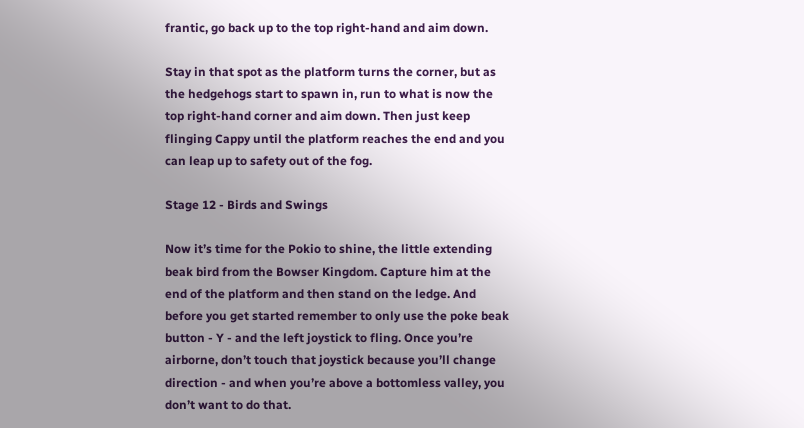frantic, go back up to the top right-hand and aim down.

Stay in that spot as the platform turns the corner, but as the hedgehogs start to spawn in, run to what is now the top right-hand corner and aim down. Then just keep flinging Cappy until the platform reaches the end and you can leap up to safety out of the fog.

Stage 12 - Birds and Swings

Now it’s time for the Pokio to shine, the little extending beak bird from the Bowser Kingdom. Capture him at the end of the platform and then stand on the ledge. And before you get started remember to only use the poke beak button - Y - and the left joystick to fling. Once you’re airborne, don’t touch that joystick because you’ll change direction - and when you’re above a bottomless valley, you don’t want to do that.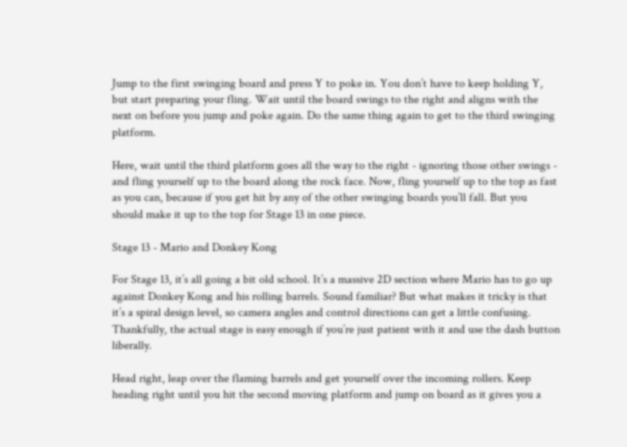Jump to the first swinging board and press Y to poke in. You don’t have to keep holding Y, but start preparing your fling. Wait until the board swings to the right and aligns with the next on before you jump and poke again. Do the same thing again to get to the third swinging platform.

Here, wait until the third platform goes all the way to the right - ignoring those other swings - and fling yourself up to the board along the rock face. Now, fling yourself up to the top as fast as you can, because if you get hit by any of the other swinging boards you’ll fall. But you should make it up to the top for Stage 13 in one piece.

Stage 13 - Mario and Donkey Kong

For Stage 13, it’s all going a bit old school. It’s a massive 2D section where Mario has to go up against Donkey Kong and his rolling barrels. Sound familiar? But what makes it tricky is that it’s a spiral design level, so camera angles and control directions can get a little confusing. Thankfully, the actual stage is easy enough if you’re just patient with it and use the dash button liberally.

Head right, leap over the flaming barrels and get yourself over the incoming rollers. Keep heading right until you hit the second moving platform and jump on board as it gives you a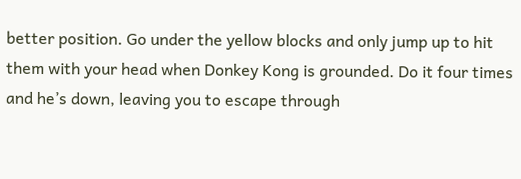better position. Go under the yellow blocks and only jump up to hit them with your head when Donkey Kong is grounded. Do it four times and he’s down, leaving you to escape through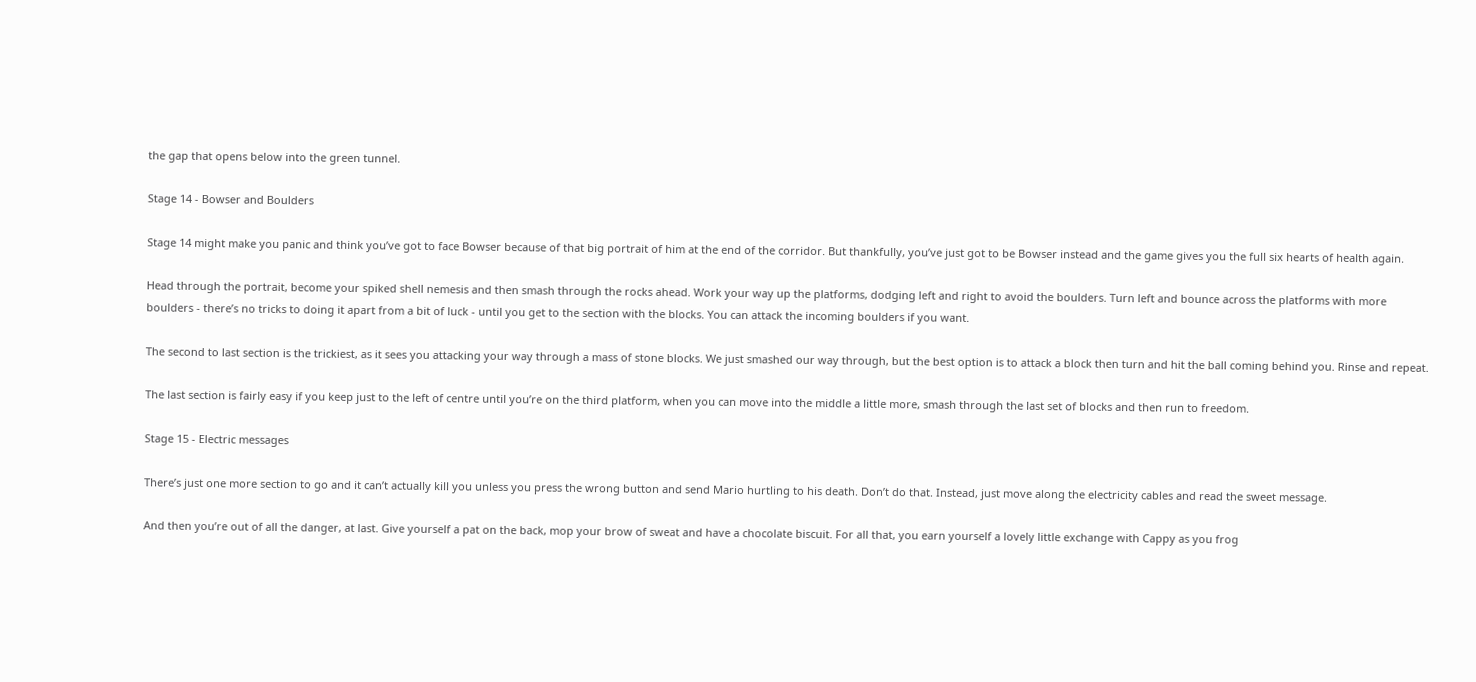the gap that opens below into the green tunnel.

Stage 14 - Bowser and Boulders

Stage 14 might make you panic and think you’ve got to face Bowser because of that big portrait of him at the end of the corridor. But thankfully, you’ve just got to be Bowser instead and the game gives you the full six hearts of health again.

Head through the portrait, become your spiked shell nemesis and then smash through the rocks ahead. Work your way up the platforms, dodging left and right to avoid the boulders. Turn left and bounce across the platforms with more boulders - there’s no tricks to doing it apart from a bit of luck - until you get to the section with the blocks. You can attack the incoming boulders if you want.

The second to last section is the trickiest, as it sees you attacking your way through a mass of stone blocks. We just smashed our way through, but the best option is to attack a block then turn and hit the ball coming behind you. Rinse and repeat.

The last section is fairly easy if you keep just to the left of centre until you’re on the third platform, when you can move into the middle a little more, smash through the last set of blocks and then run to freedom.

Stage 15 - Electric messages

There’s just one more section to go and it can’t actually kill you unless you press the wrong button and send Mario hurtling to his death. Don’t do that. Instead, just move along the electricity cables and read the sweet message.

And then you’re out of all the danger, at last. Give yourself a pat on the back, mop your brow of sweat and have a chocolate biscuit. For all that, you earn yourself a lovely little exchange with Cappy as you frog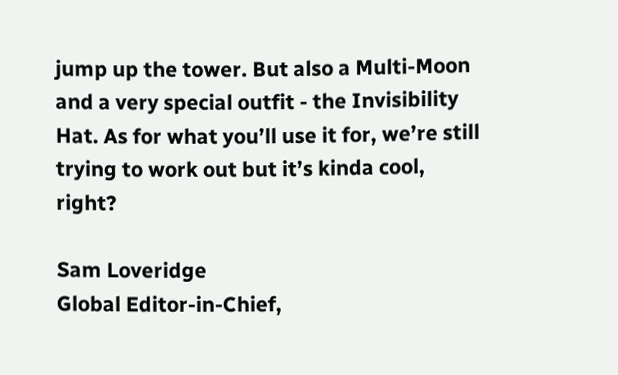jump up the tower. But also a Multi-Moon and a very special outfit - the Invisibility Hat. As for what you’ll use it for, we’re still trying to work out but it’s kinda cool, right?

Sam Loveridge
Global Editor-in-Chief,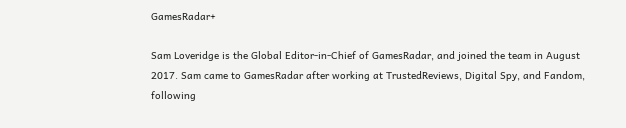GamesRadar+

Sam Loveridge is the Global Editor-in-Chief of GamesRadar, and joined the team in August 2017. Sam came to GamesRadar after working at TrustedReviews, Digital Spy, and Fandom, following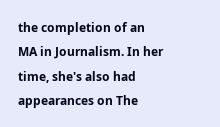the completion of an MA in Journalism. In her time, she's also had appearances on The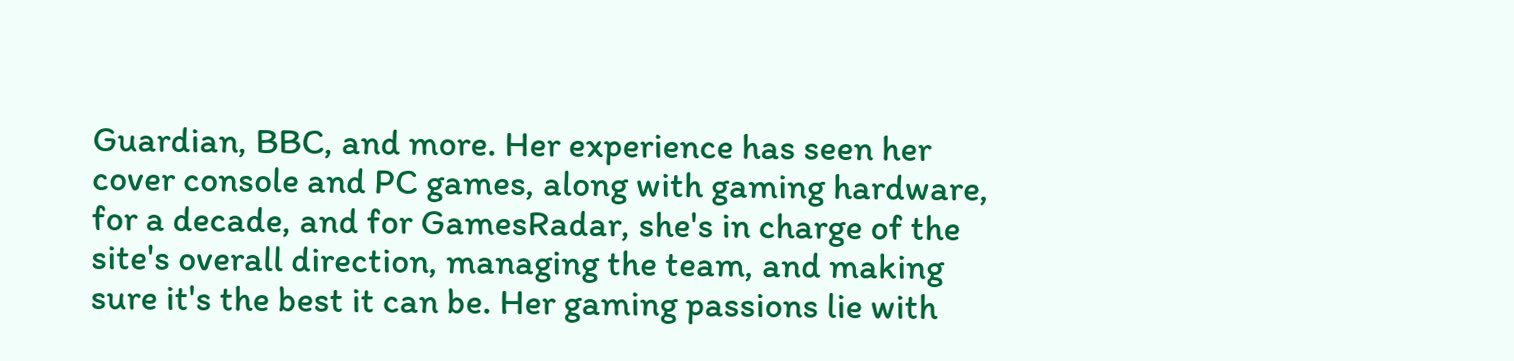Guardian, BBC, and more. Her experience has seen her cover console and PC games, along with gaming hardware, for a decade, and for GamesRadar, she's in charge of the site's overall direction, managing the team, and making sure it's the best it can be. Her gaming passions lie with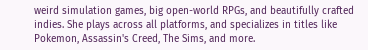weird simulation games, big open-world RPGs, and beautifully crafted indies. She plays across all platforms, and specializes in titles like Pokemon, Assassin's Creed, The Sims, and more.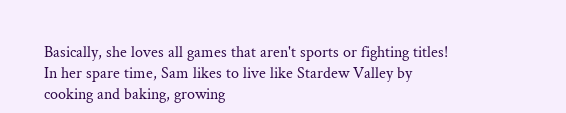Basically, she loves all games that aren't sports or fighting titles! In her spare time, Sam likes to live like Stardew Valley by cooking and baking, growing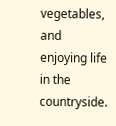vegetables, and enjoying life in the countryside.